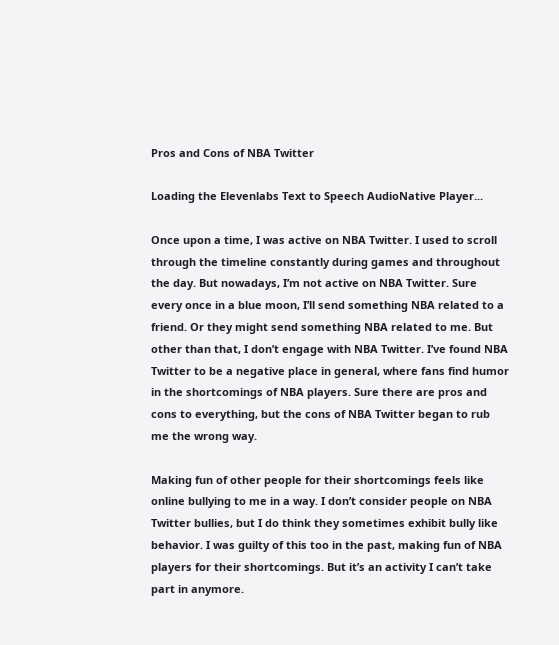Pros and Cons of NBA Twitter

Loading the Elevenlabs Text to Speech AudioNative Player...

Once upon a time, I was active on NBA Twitter. I used to scroll through the timeline constantly during games and throughout the day. But nowadays, I’m not active on NBA Twitter. Sure every once in a blue moon, I’ll send something NBA related to a friend. Or they might send something NBA related to me. But other than that, I don’t engage with NBA Twitter. I’ve found NBA Twitter to be a negative place in general, where fans find humor in the shortcomings of NBA players. Sure there are pros and cons to everything, but the cons of NBA Twitter began to rub me the wrong way.

Making fun of other people for their shortcomings feels like online bullying to me in a way. I don’t consider people on NBA Twitter bullies, but I do think they sometimes exhibit bully like behavior. I was guilty of this too in the past, making fun of NBA players for their shortcomings. But it’s an activity I can’t take part in anymore.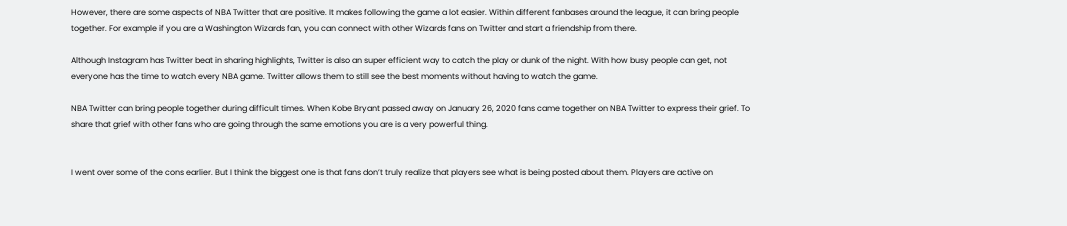However, there are some aspects of NBA Twitter that are positive. It makes following the game a lot easier. Within different fanbases around the league, it can bring people together. For example if you are a Washington Wizards fan, you can connect with other Wizards fans on Twitter and start a friendship from there.

Although Instagram has Twitter beat in sharing highlights, Twitter is also an super efficient way to catch the play or dunk of the night. With how busy people can get, not everyone has the time to watch every NBA game. Twitter allows them to still see the best moments without having to watch the game.

NBA Twitter can bring people together during difficult times. When Kobe Bryant passed away on January 26, 2020 fans came together on NBA Twitter to express their grief. To share that grief with other fans who are going through the same emotions you are is a very powerful thing.


I went over some of the cons earlier. But I think the biggest one is that fans don’t truly realize that players see what is being posted about them. Players are active on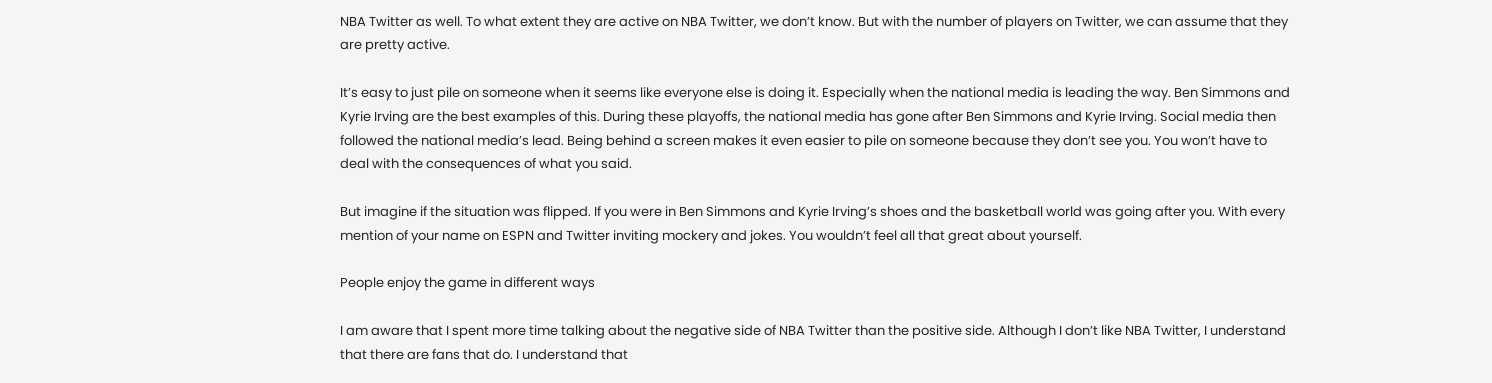NBA Twitter as well. To what extent they are active on NBA Twitter, we don’t know. But with the number of players on Twitter, we can assume that they are pretty active.

It’s easy to just pile on someone when it seems like everyone else is doing it. Especially when the national media is leading the way. Ben Simmons and Kyrie Irving are the best examples of this. During these playoffs, the national media has gone after Ben Simmons and Kyrie Irving. Social media then followed the national media’s lead. Being behind a screen makes it even easier to pile on someone because they don’t see you. You won’t have to deal with the consequences of what you said.

But imagine if the situation was flipped. If you were in Ben Simmons and Kyrie Irving’s shoes and the basketball world was going after you. With every mention of your name on ESPN and Twitter inviting mockery and jokes. You wouldn’t feel all that great about yourself.

People enjoy the game in different ways

I am aware that I spent more time talking about the negative side of NBA Twitter than the positive side. Although I don’t like NBA Twitter, I understand that there are fans that do. I understand that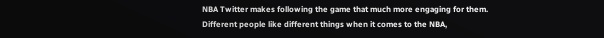NBA Twitter makes following the game that much more engaging for them. Different people like different things when it comes to the NBA,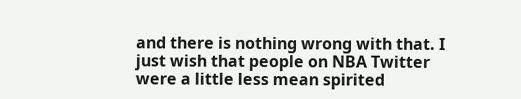and there is nothing wrong with that. I just wish that people on NBA Twitter were a little less mean spirited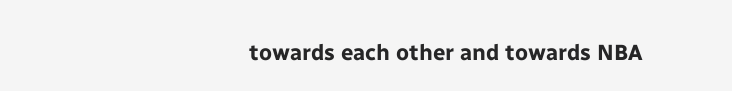towards each other and towards NBA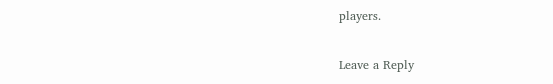players.

Leave a Reply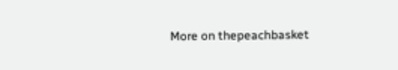More on thepeachbasket